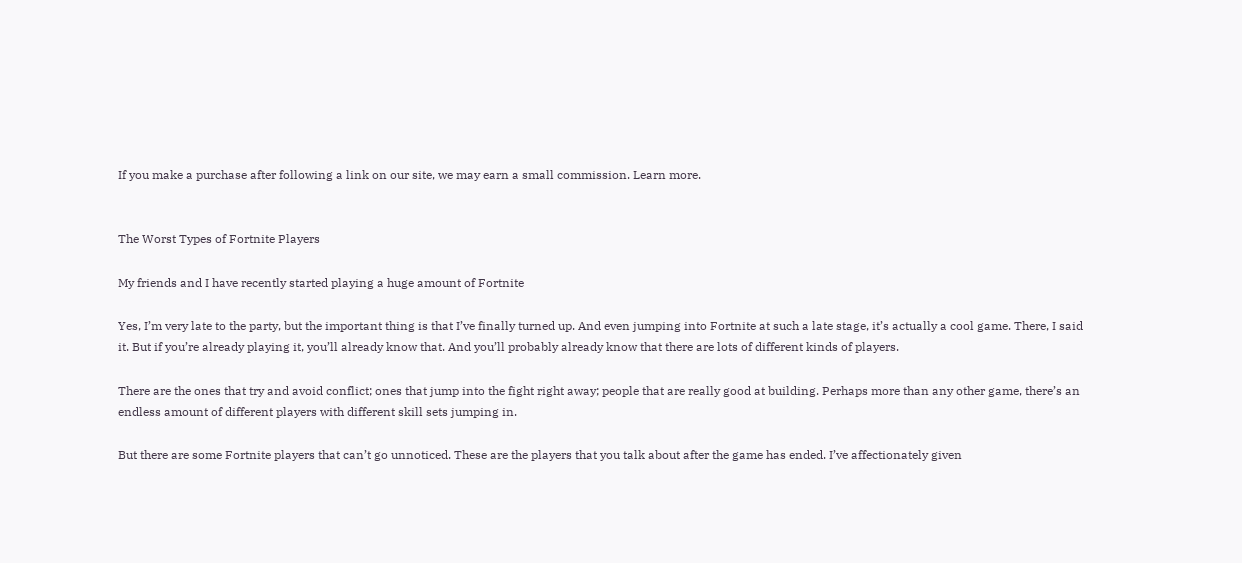If you make a purchase after following a link on our site, we may earn a small commission. Learn more.


The Worst Types of Fortnite Players

My friends and I have recently started playing a huge amount of Fortnite

Yes, I’m very late to the party, but the important thing is that I’ve finally turned up. And even jumping into Fortnite at such a late stage, it’s actually a cool game. There, I said it. But if you’re already playing it, you’ll already know that. And you’ll probably already know that there are lots of different kinds of players.

There are the ones that try and avoid conflict; ones that jump into the fight right away; people that are really good at building. Perhaps more than any other game, there’s an endless amount of different players with different skill sets jumping in.

But there are some Fortnite players that can’t go unnoticed. These are the players that you talk about after the game has ended. I’ve affectionately given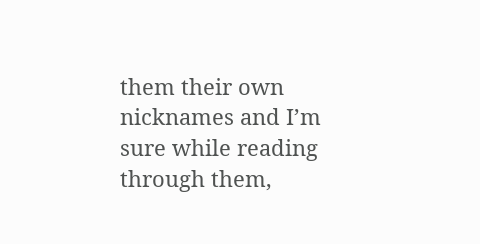them their own nicknames and I’m sure while reading through them,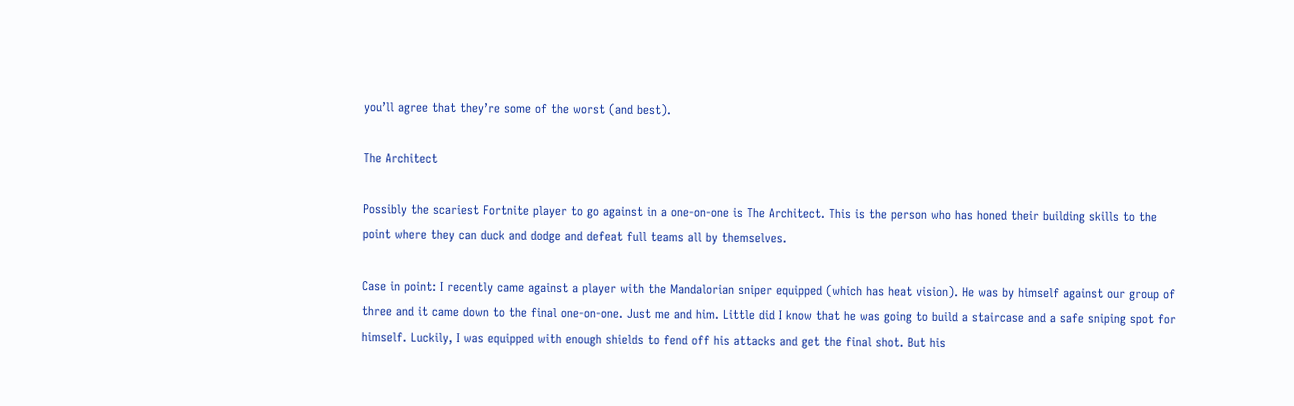you’ll agree that they’re some of the worst (and best).

The Architect

Possibly the scariest Fortnite player to go against in a one-on-one is The Architect. This is the person who has honed their building skills to the point where they can duck and dodge and defeat full teams all by themselves.

Case in point: I recently came against a player with the Mandalorian sniper equipped (which has heat vision). He was by himself against our group of three and it came down to the final one-on-one. Just me and him. Little did I know that he was going to build a staircase and a safe sniping spot for himself. Luckily, I was equipped with enough shields to fend off his attacks and get the final shot. But his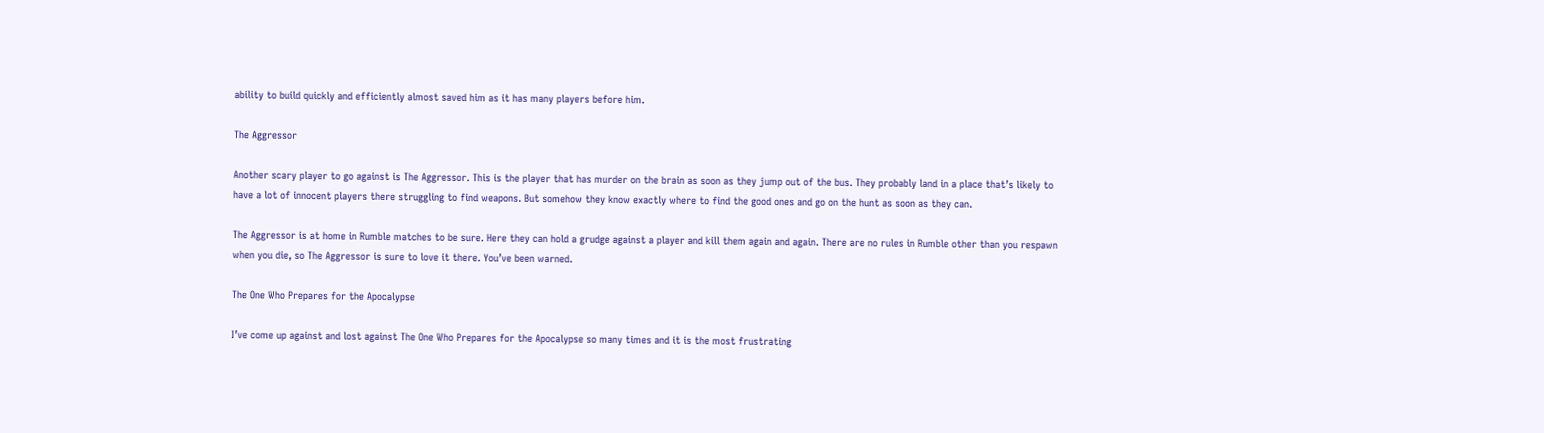ability to build quickly and efficiently almost saved him as it has many players before him.

The Aggressor

Another scary player to go against is The Aggressor. This is the player that has murder on the brain as soon as they jump out of the bus. They probably land in a place that’s likely to have a lot of innocent players there struggling to find weapons. But somehow they know exactly where to find the good ones and go on the hunt as soon as they can.

The Aggressor is at home in Rumble matches to be sure. Here they can hold a grudge against a player and kill them again and again. There are no rules in Rumble other than you respawn when you die, so The Aggressor is sure to love it there. You’ve been warned.

The One Who Prepares for the Apocalypse

I’ve come up against and lost against The One Who Prepares for the Apocalypse so many times and it is the most frustrating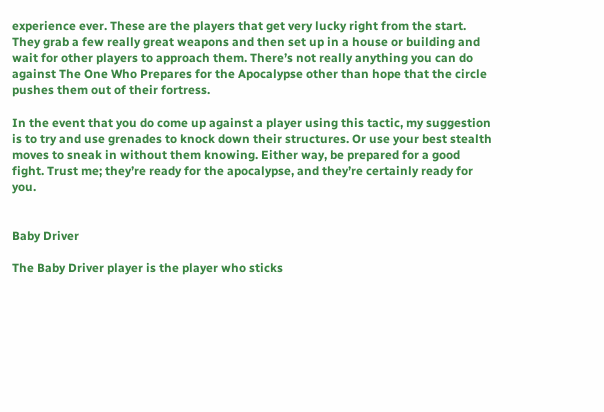experience ever. These are the players that get very lucky right from the start. They grab a few really great weapons and then set up in a house or building and wait for other players to approach them. There’s not really anything you can do against The One Who Prepares for the Apocalypse other than hope that the circle pushes them out of their fortress.

In the event that you do come up against a player using this tactic, my suggestion is to try and use grenades to knock down their structures. Or use your best stealth moves to sneak in without them knowing. Either way, be prepared for a good fight. Trust me; they’re ready for the apocalypse, and they’re certainly ready for you.


Baby Driver

The Baby Driver player is the player who sticks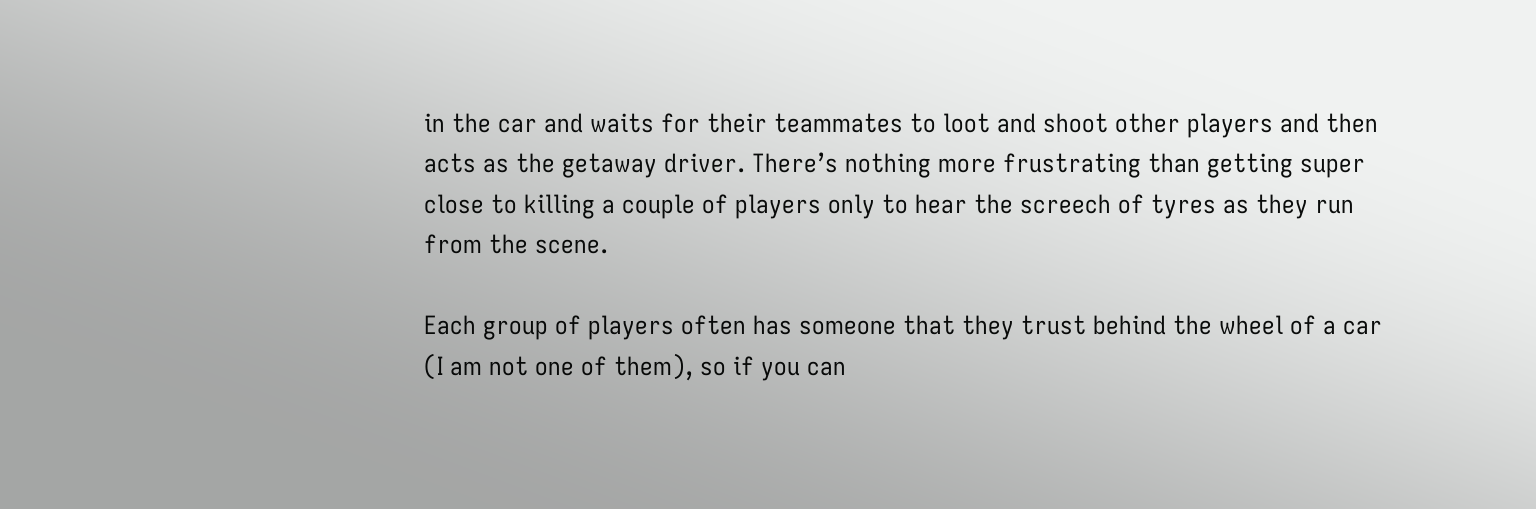in the car and waits for their teammates to loot and shoot other players and then acts as the getaway driver. There’s nothing more frustrating than getting super close to killing a couple of players only to hear the screech of tyres as they run from the scene.

Each group of players often has someone that they trust behind the wheel of a car (I am not one of them), so if you can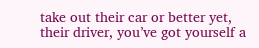take out their car or better yet, their driver, you’ve got yourself a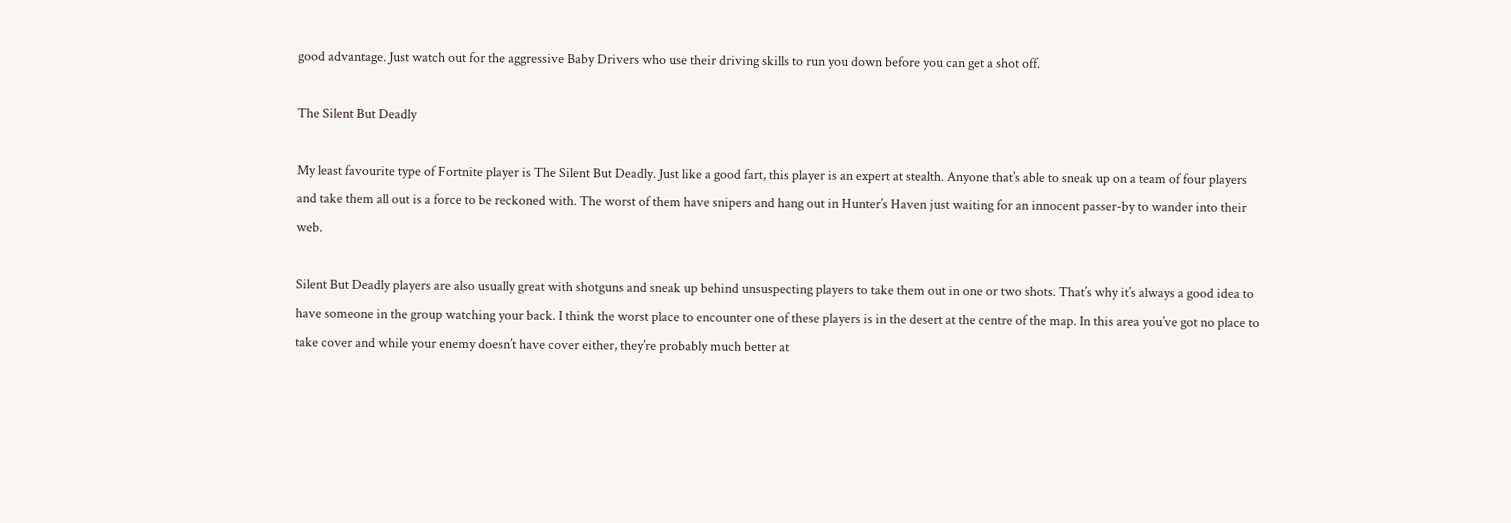good advantage. Just watch out for the aggressive Baby Drivers who use their driving skills to run you down before you can get a shot off.

The Silent But Deadly

My least favourite type of Fortnite player is The Silent But Deadly. Just like a good fart, this player is an expert at stealth. Anyone that’s able to sneak up on a team of four players and take them all out is a force to be reckoned with. The worst of them have snipers and hang out in Hunter’s Haven just waiting for an innocent passer-by to wander into their web.

Silent But Deadly players are also usually great with shotguns and sneak up behind unsuspecting players to take them out in one or two shots. That’s why it’s always a good idea to have someone in the group watching your back. I think the worst place to encounter one of these players is in the desert at the centre of the map. In this area you’ve got no place to take cover and while your enemy doesn’t have cover either, they’re probably much better at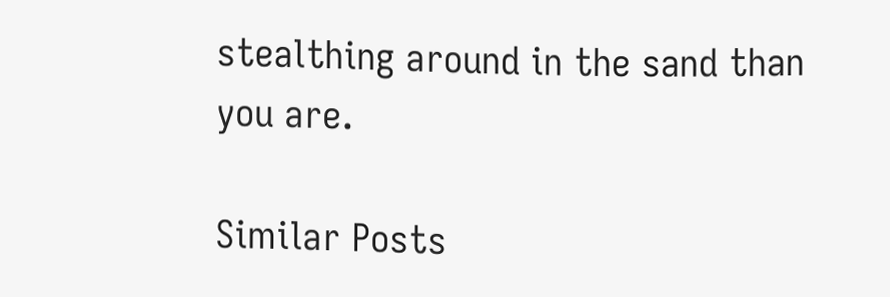stealthing around in the sand than you are.

Similar Posts